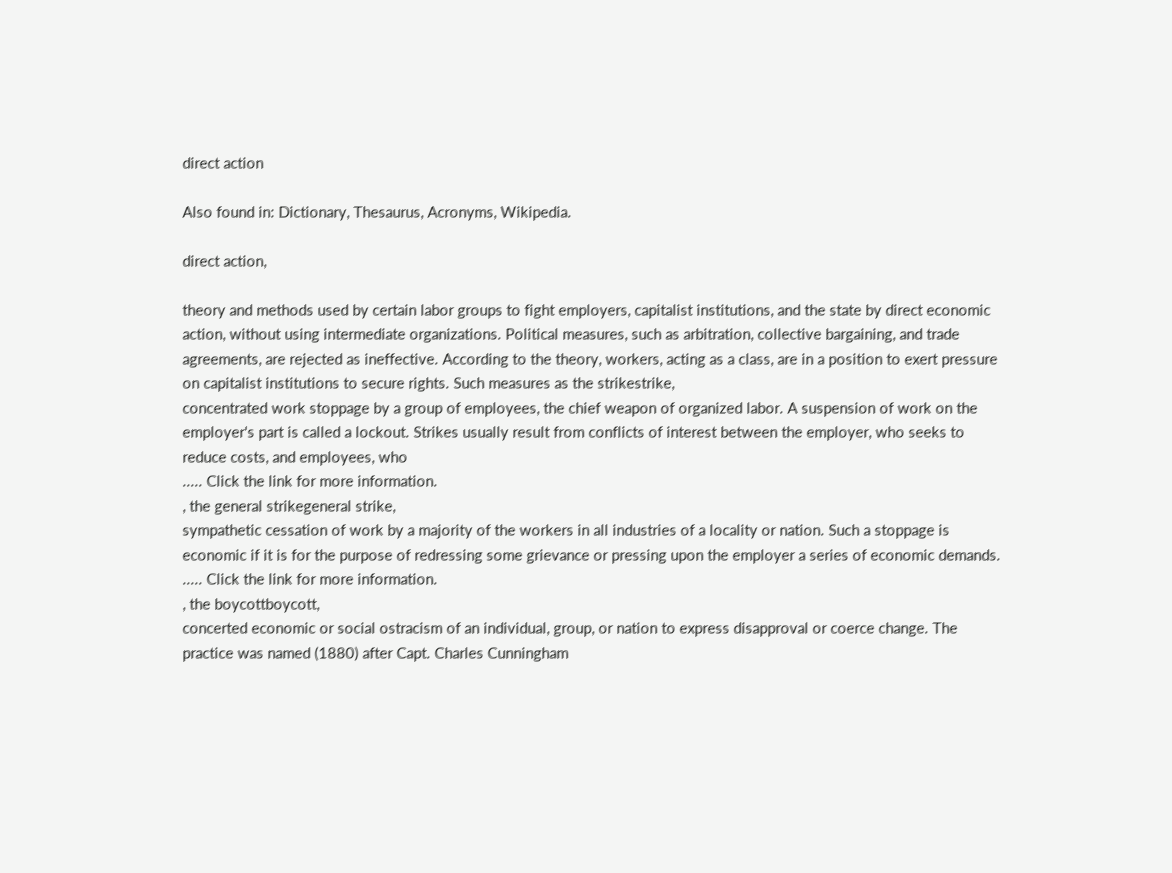direct action

Also found in: Dictionary, Thesaurus, Acronyms, Wikipedia.

direct action,

theory and methods used by certain labor groups to fight employers, capitalist institutions, and the state by direct economic action, without using intermediate organizations. Political measures, such as arbitration, collective bargaining, and trade agreements, are rejected as ineffective. According to the theory, workers, acting as a class, are in a position to exert pressure on capitalist institutions to secure rights. Such measures as the strikestrike,
concentrated work stoppage by a group of employees, the chief weapon of organized labor. A suspension of work on the employer's part is called a lockout. Strikes usually result from conflicts of interest between the employer, who seeks to reduce costs, and employees, who
..... Click the link for more information.
, the general strikegeneral strike,
sympathetic cessation of work by a majority of the workers in all industries of a locality or nation. Such a stoppage is economic if it is for the purpose of redressing some grievance or pressing upon the employer a series of economic demands.
..... Click the link for more information.
, the boycottboycott,
concerted economic or social ostracism of an individual, group, or nation to express disapproval or coerce change. The practice was named (1880) after Capt. Charles Cunningham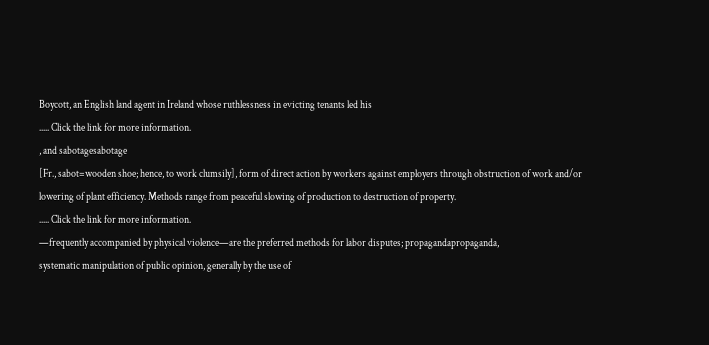Boycott, an English land agent in Ireland whose ruthlessness in evicting tenants led his
..... Click the link for more information.
, and sabotagesabotage
[Fr., sabot=wooden shoe; hence, to work clumsily], form of direct action by workers against employers through obstruction of work and/or lowering of plant efficiency. Methods range from peaceful slowing of production to destruction of property.
..... Click the link for more information.
—frequently accompanied by physical violence—are the preferred methods for labor disputes; propagandapropaganda,
systematic manipulation of public opinion, generally by the use of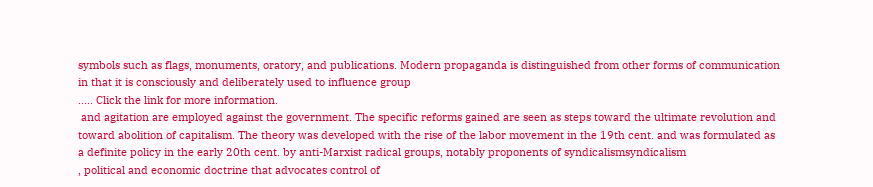symbols such as flags, monuments, oratory, and publications. Modern propaganda is distinguished from other forms of communication in that it is consciously and deliberately used to influence group
..... Click the link for more information.
 and agitation are employed against the government. The specific reforms gained are seen as steps toward the ultimate revolution and toward abolition of capitalism. The theory was developed with the rise of the labor movement in the 19th cent. and was formulated as a definite policy in the early 20th cent. by anti-Marxist radical groups, notably proponents of syndicalismsyndicalism
, political and economic doctrine that advocates control of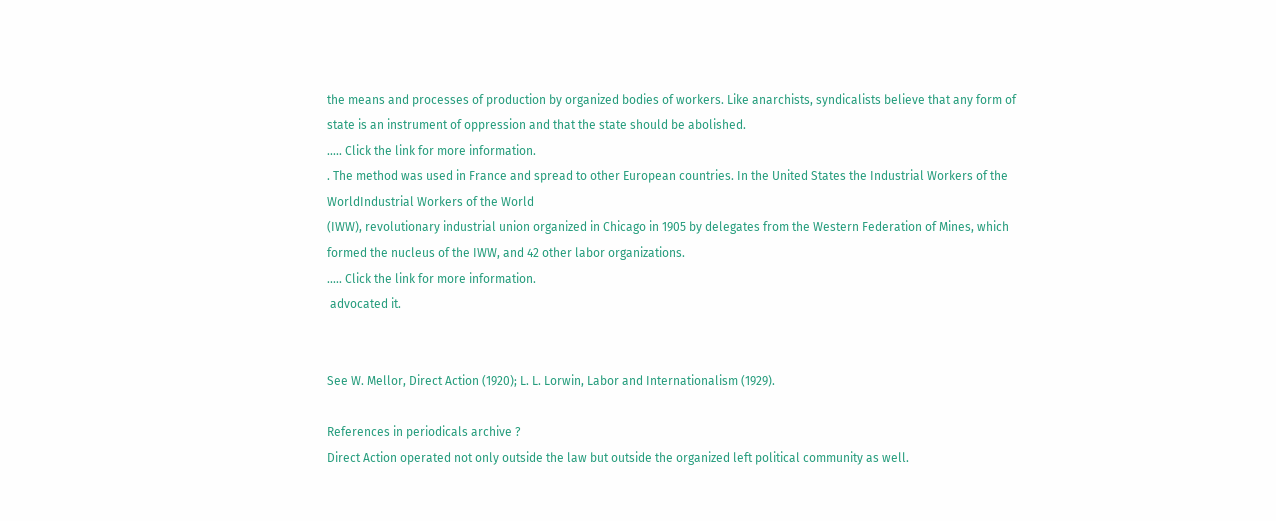the means and processes of production by organized bodies of workers. Like anarchists, syndicalists believe that any form of state is an instrument of oppression and that the state should be abolished.
..... Click the link for more information.
. The method was used in France and spread to other European countries. In the United States the Industrial Workers of the WorldIndustrial Workers of the World
(IWW), revolutionary industrial union organized in Chicago in 1905 by delegates from the Western Federation of Mines, which formed the nucleus of the IWW, and 42 other labor organizations.
..... Click the link for more information.
 advocated it.


See W. Mellor, Direct Action (1920); L. L. Lorwin, Labor and Internationalism (1929).

References in periodicals archive ?
Direct Action operated not only outside the law but outside the organized left political community as well.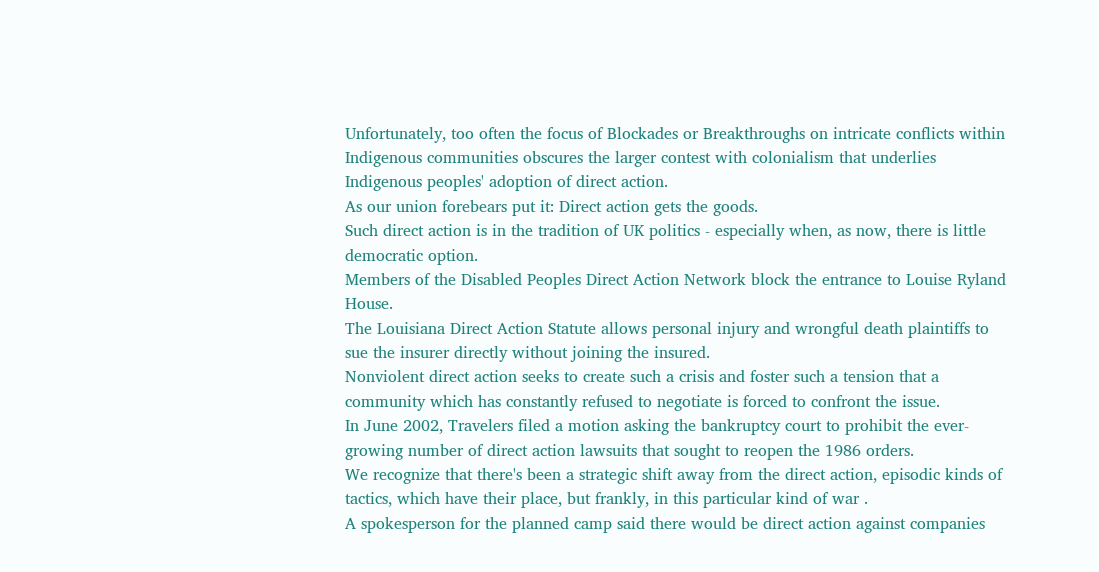Unfortunately, too often the focus of Blockades or Breakthroughs on intricate conflicts within Indigenous communities obscures the larger contest with colonialism that underlies Indigenous peoples' adoption of direct action.
As our union forebears put it: Direct action gets the goods.
Such direct action is in the tradition of UK politics - especially when, as now, there is little democratic option.
Members of the Disabled Peoples Direct Action Network block the entrance to Louise Ryland House.
The Louisiana Direct Action Statute allows personal injury and wrongful death plaintiffs to sue the insurer directly without joining the insured.
Nonviolent direct action seeks to create such a crisis and foster such a tension that a community which has constantly refused to negotiate is forced to confront the issue.
In June 2002, Travelers filed a motion asking the bankruptcy court to prohibit the ever-growing number of direct action lawsuits that sought to reopen the 1986 orders.
We recognize that there's been a strategic shift away from the direct action, episodic kinds of tactics, which have their place, but frankly, in this particular kind of war .
A spokesperson for the planned camp said there would be direct action against companies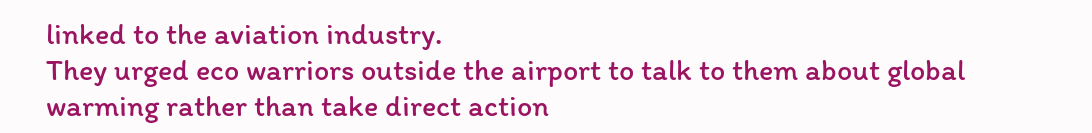linked to the aviation industry.
They urged eco warriors outside the airport to talk to them about global warming rather than take direct action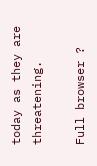today as they are threatening.

Full browser ?